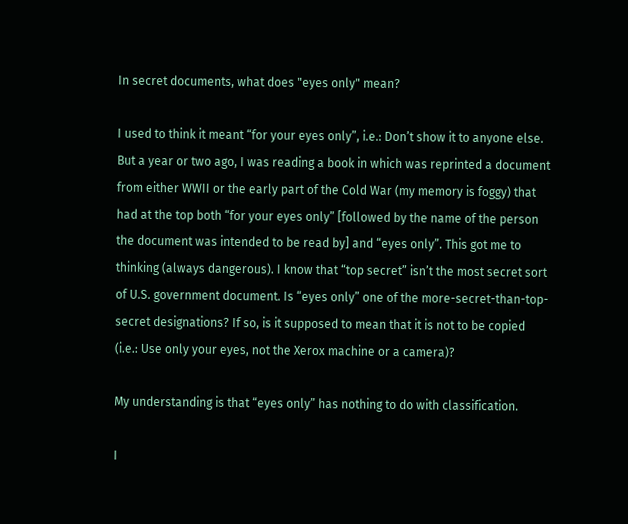In secret documents, what does "eyes only" mean?

I used to think it meant “for your eyes only”, i.e.: Don’t show it to anyone else. But a year or two ago, I was reading a book in which was reprinted a document from either WWII or the early part of the Cold War (my memory is foggy) that had at the top both “for your eyes only” [followed by the name of the person the document was intended to be read by] and “eyes only”. This got me to thinking (always dangerous). I know that “top secret” isn’t the most secret sort of U.S. government document. Is “eyes only” one of the more-secret-than-top-secret designations? If so, is it supposed to mean that it is not to be copied (i.e.: Use only your eyes, not the Xerox machine or a camera)?

My understanding is that “eyes only” has nothing to do with classification.

I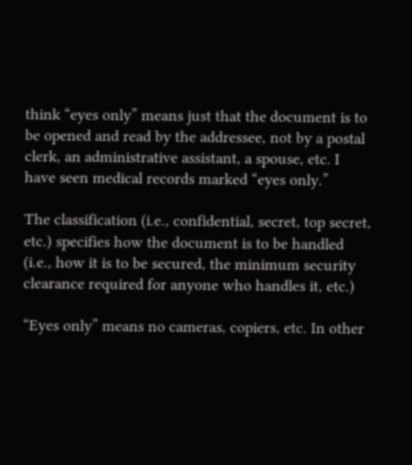think “eyes only” means just that the document is to be opened and read by the addressee, not by a postal clerk, an administrative assistant, a spouse, etc. I have seen medical records marked “eyes only.”

The classification (i.e., confidential, secret, top secret, etc.) specifies how the document is to be handled (i.e., how it is to be secured, the minimum security clearance required for anyone who handles it, etc.)

“Eyes only” means no cameras, copiers, etc. In other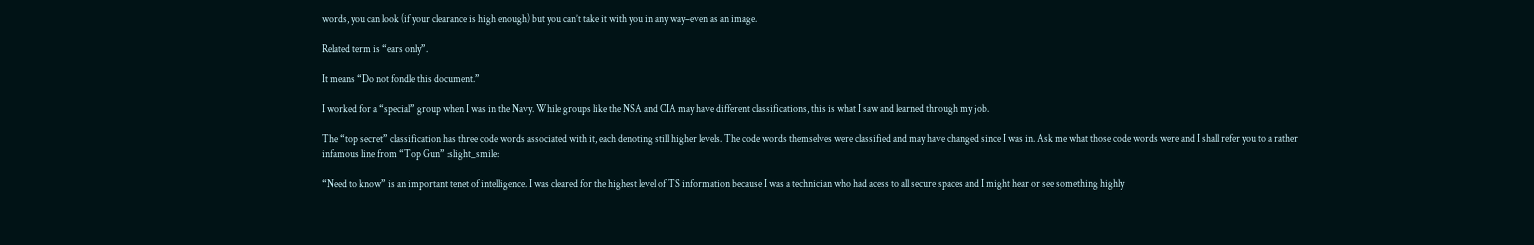words, you can look (if your clearance is high enough) but you can’t take it with you in any way–even as an image.

Related term is “ears only”.

It means “Do not fondle this document.”

I worked for a “special” group when I was in the Navy. While groups like the NSA and CIA may have different classifications, this is what I saw and learned through my job.

The “top secret” classification has three code words associated with it, each denoting still higher levels. The code words themselves were classified and may have changed since I was in. Ask me what those code words were and I shall refer you to a rather infamous line from “Top Gun” :slight_smile:

“Need to know” is an important tenet of intelligence. I was cleared for the highest level of TS information because I was a technician who had acess to all secure spaces and I might hear or see something highly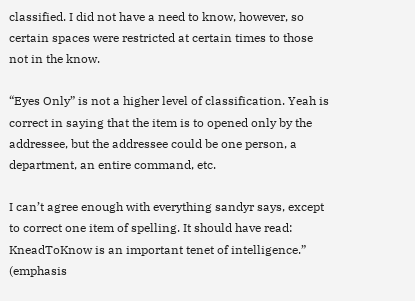classified. I did not have a need to know, however, so certain spaces were restricted at certain times to those not in the know.

“Eyes Only” is not a higher level of classification. Yeah is correct in saying that the item is to opened only by the addressee, but the addressee could be one person, a department, an entire command, etc.

I can’t agree enough with everything sandyr says, except to correct one item of spelling. It should have read:
KneadToKnow is an important tenet of intelligence.” (emphasis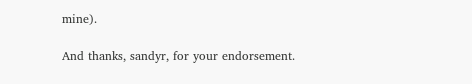mine).

And thanks, sandyr, for your endorsement.